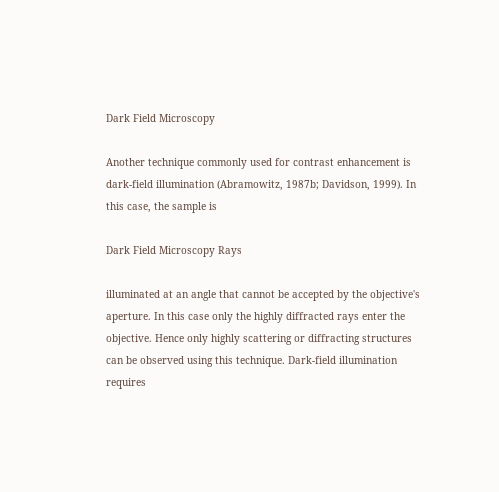Dark Field Microscopy

Another technique commonly used for contrast enhancement is dark-field illumination (Abramowitz, 1987b; Davidson, 1999). In this case, the sample is

Dark Field Microscopy Rays

illuminated at an angle that cannot be accepted by the objective's aperture. In this case only the highly diffracted rays enter the objective. Hence only highly scattering or diffracting structures can be observed using this technique. Dark-field illumination requires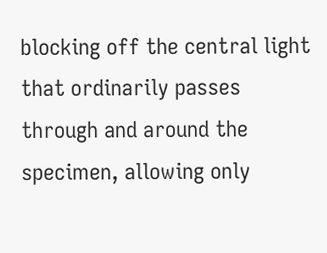blocking off the central light that ordinarily passes through and around the specimen, allowing only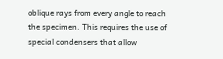oblique rays from every angle to reach the specimen. This requires the use of special condensers that allow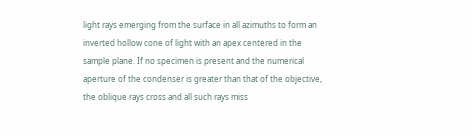light rays emerging from the surface in all azimuths to form an inverted hollow cone of light with an apex centered in the sample plane. If no specimen is present and the numerical aperture of the condenser is greater than that of the objective, the oblique rays cross and all such rays miss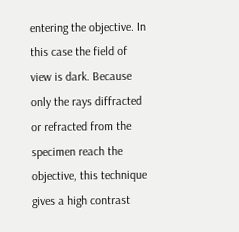entering the objective. In this case the field of view is dark. Because only the rays diffracted or refracted from the specimen reach the objective, this technique gives a high contrast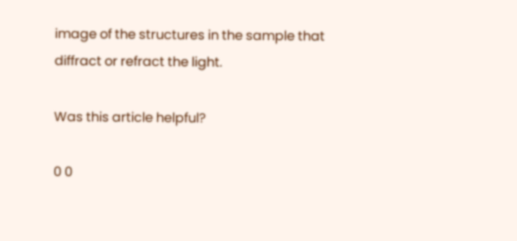image of the structures in the sample that diffract or refract the light.

Was this article helpful?

0 0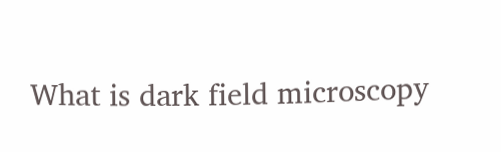What is dark field microscopy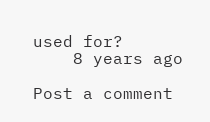used for?
    8 years ago

Post a comment